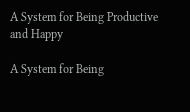A System for Being Productive and Happy

A System for Being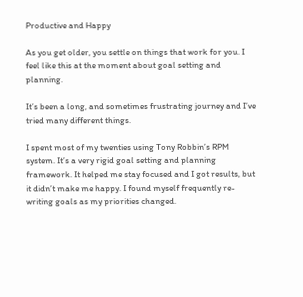Productive and Happy

As you get older, you settle on things that work for you. I feel like this at the moment about goal setting and planning.

It’s been a long, and sometimes frustrating journey and I’ve tried many different things.

I spent most of my twenties using Tony Robbin’s RPM system. It’s a very rigid goal setting and planning framework. It helped me stay focused and I got results, but it didn’t make me happy. I found myself frequently re-writing goals as my priorities changed.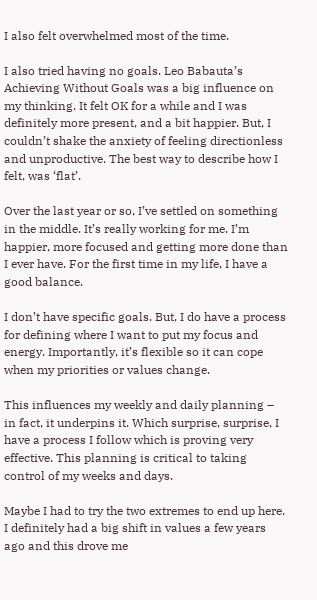I also felt overwhelmed most of the time.

I also tried having no goals. Leo Babauta’s Achieving Without Goals was a big influence on my thinking. It felt OK for a while and I was definitely more present, and a bit happier. But, I couldn’t shake the anxiety of feeling directionless and unproductive. The best way to describe how I felt, was ‘flat’.

Over the last year or so, I’ve settled on something in the middle. It’s really working for me. I’m happier, more focused and getting more done than I ever have. For the first time in my life, I have a good balance.

I don’t have specific goals. But, I do have a process for defining where I want to put my focus and energy. Importantly, it’s flexible so it can cope when my priorities or values change.

This influences my weekly and daily planning – in fact, it underpins it. Which surprise, surprise, I have a process I follow which is proving very effective. This planning is critical to taking control of my weeks and days.

Maybe I had to try the two extremes to end up here. I definitely had a big shift in values a few years ago and this drove me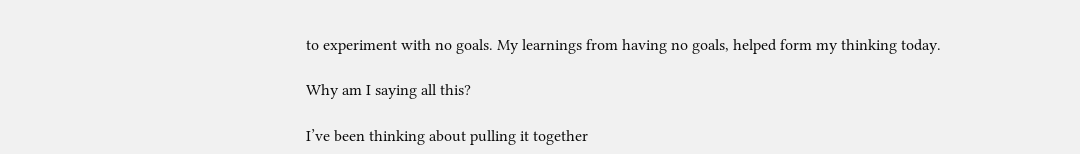to experiment with no goals. My learnings from having no goals, helped form my thinking today.

Why am I saying all this?

I’ve been thinking about pulling it together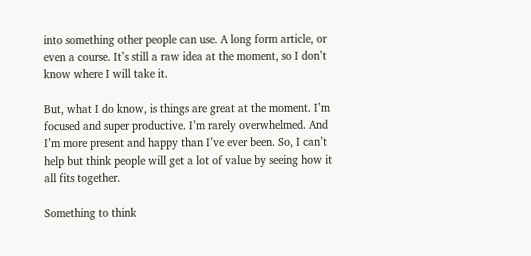into something other people can use. A long form article, or even a course. It’s still a raw idea at the moment, so I don’t know where I will take it.

But, what I do know, is things are great at the moment. I’m focused and super productive. I’m rarely overwhelmed. And I’m more present and happy than I’ve ever been. So, I can’t help but think people will get a lot of value by seeing how it all fits together.

Something to think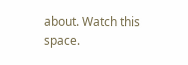about. Watch this space.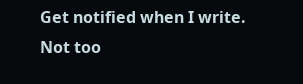Get notified when I write. Not too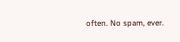often. No spam, ever.